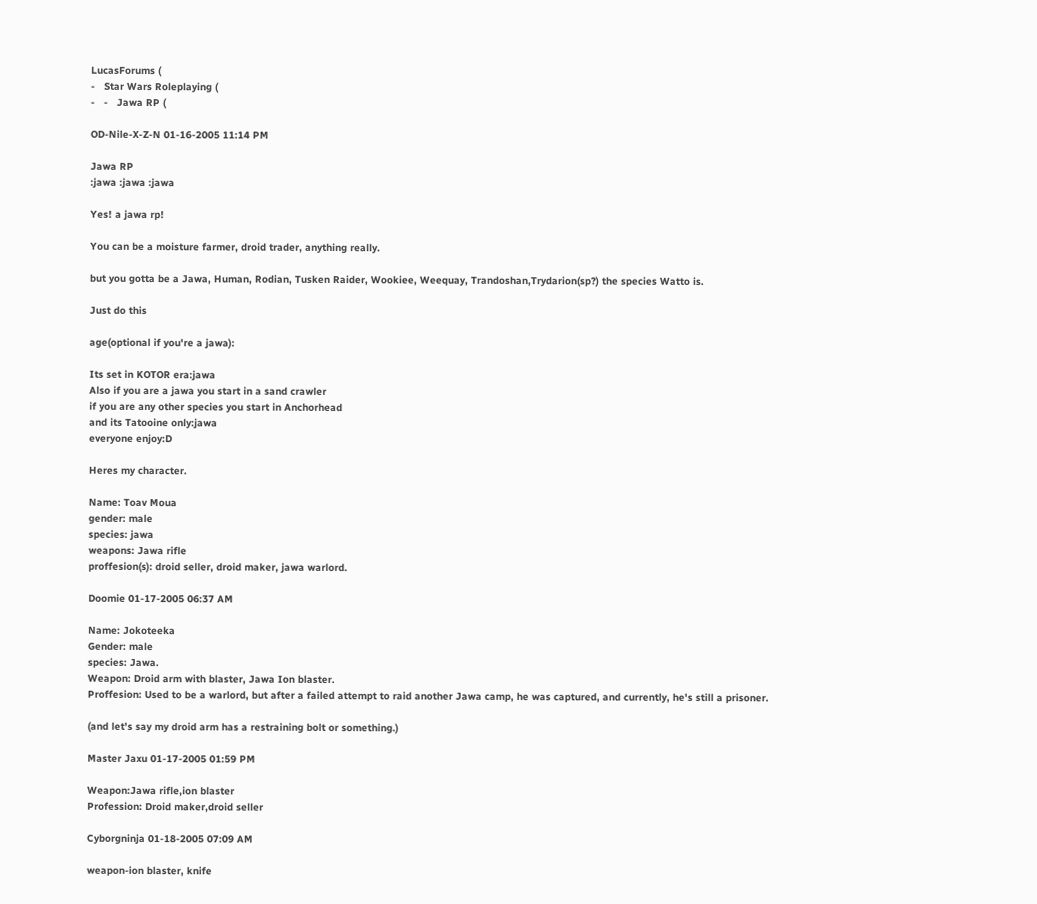LucasForums (
-   Star Wars Roleplaying (
-   -   Jawa RP (

OD-Nile-X-Z-N 01-16-2005 11:14 PM

Jawa RP
:jawa :jawa :jawa

Yes! a jawa rp!

You can be a moisture farmer, droid trader, anything really.

but you gotta be a Jawa, Human, Rodian, Tusken Raider, Wookiee, Weequay, Trandoshan,Trydarion(sp?) the species Watto is.

Just do this

age(optional if you're a jawa):

Its set in KOTOR era:jawa
Also if you are a jawa you start in a sand crawler
if you are any other species you start in Anchorhead
and its Tatooine only:jawa
everyone enjoy:D

Heres my character.

Name: Toav Moua
gender: male
species: jawa
weapons: Jawa rifle
proffesion(s): droid seller, droid maker, jawa warlord.

Doomie 01-17-2005 06:37 AM

Name: Jokoteeka
Gender: male
species: Jawa.
Weapon: Droid arm with blaster, Jawa Ion blaster.
Proffesion: Used to be a warlord, but after a failed attempt to raid another Jawa camp, he was captured, and currently, he's still a prisoner.

(and let's say my droid arm has a restraining bolt or something.)

Master Jaxu 01-17-2005 01:59 PM

Weapon:Jawa rifle,ion blaster
Profession: Droid maker,droid seller

Cyborgninja 01-18-2005 07:09 AM

weapon-ion blaster, knife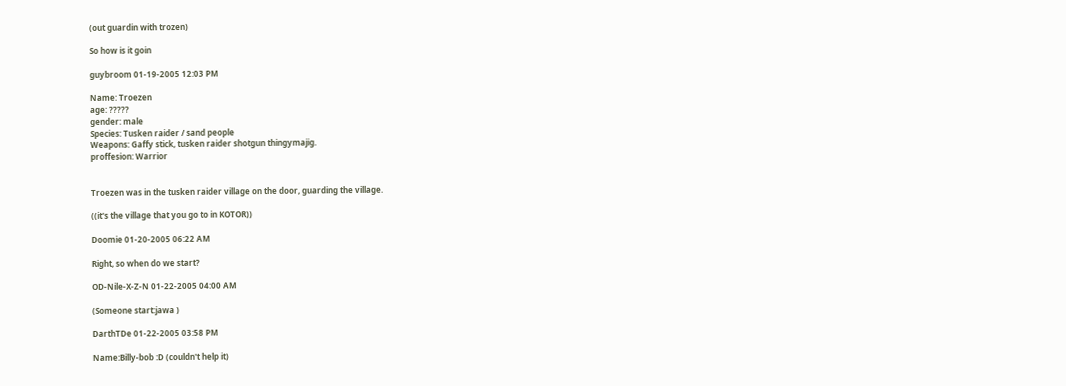(out guardin with trozen)

So how is it goin

guybroom 01-19-2005 12:03 PM

Name: Troezen
age: ?????
gender: male
Species: Tusken raider / sand people
Weapons: Gaffy stick, tusken raider shotgun thingymajig.
proffesion: Warrior


Troezen was in the tusken raider village on the door, guarding the village.

((it's the village that you go to in KOTOR))

Doomie 01-20-2005 06:22 AM

Right, so when do we start?

OD-Nile-X-Z-N 01-22-2005 04:00 AM

(Someone start:jawa )

DarthTDe 01-22-2005 03:58 PM

Name:Billy-bob :D (couldn't help it)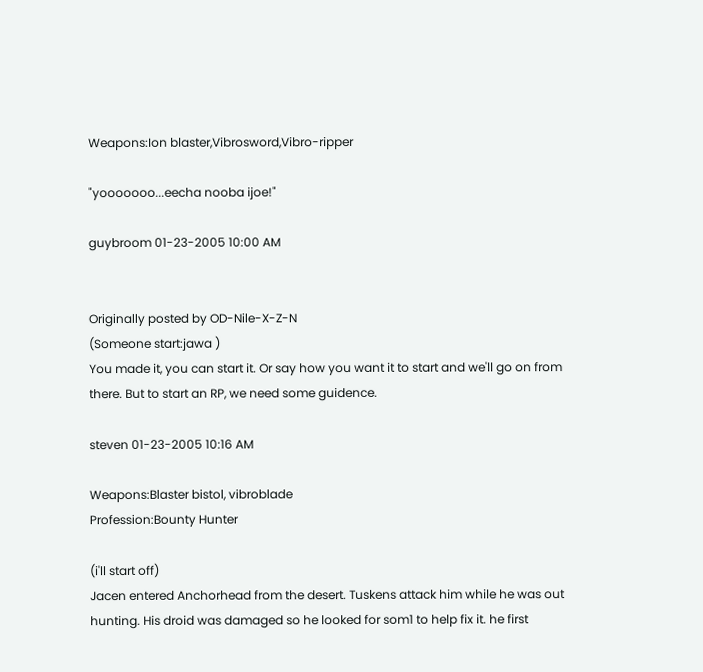Weapons:Ion blaster,Vibrosword,Vibro-ripper

"yooooooo...eecha nooba ijoe!"

guybroom 01-23-2005 10:00 AM


Originally posted by OD-Nile-X-Z-N
(Someone start:jawa )
You made it, you can start it. Or say how you want it to start and we'll go on from there. But to start an RP, we need some guidence.

steven 01-23-2005 10:16 AM

Weapons:Blaster bistol, vibroblade
Profession:Bounty Hunter

(i'll start off)
Jacen entered Anchorhead from the desert. Tuskens attack him while he was out hunting. His droid was damaged so he looked for som1 to help fix it. he first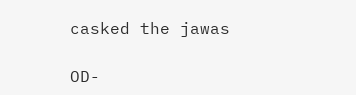casked the jawas

OD-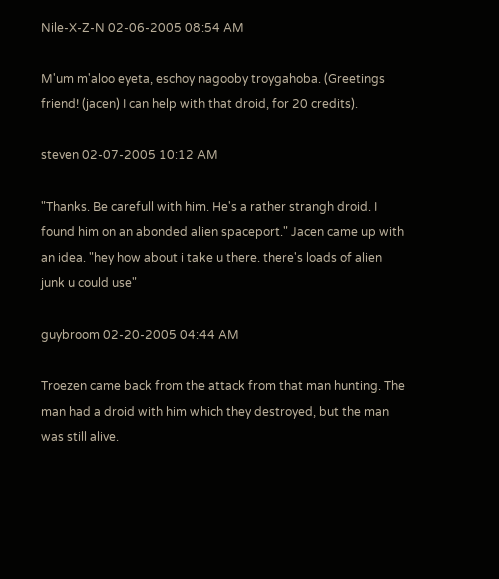Nile-X-Z-N 02-06-2005 08:54 AM

M'um m'aloo eyeta, eschoy nagooby troygahoba. (Greetings friend! (jacen) I can help with that droid, for 20 credits).

steven 02-07-2005 10:12 AM

"Thanks. Be carefull with him. He's a rather strangh droid. I found him on an abonded alien spaceport." Jacen came up with an idea. "hey how about i take u there. there's loads of alien junk u could use"

guybroom 02-20-2005 04:44 AM

Troezen came back from the attack from that man hunting. The man had a droid with him which they destroyed, but the man was still alive.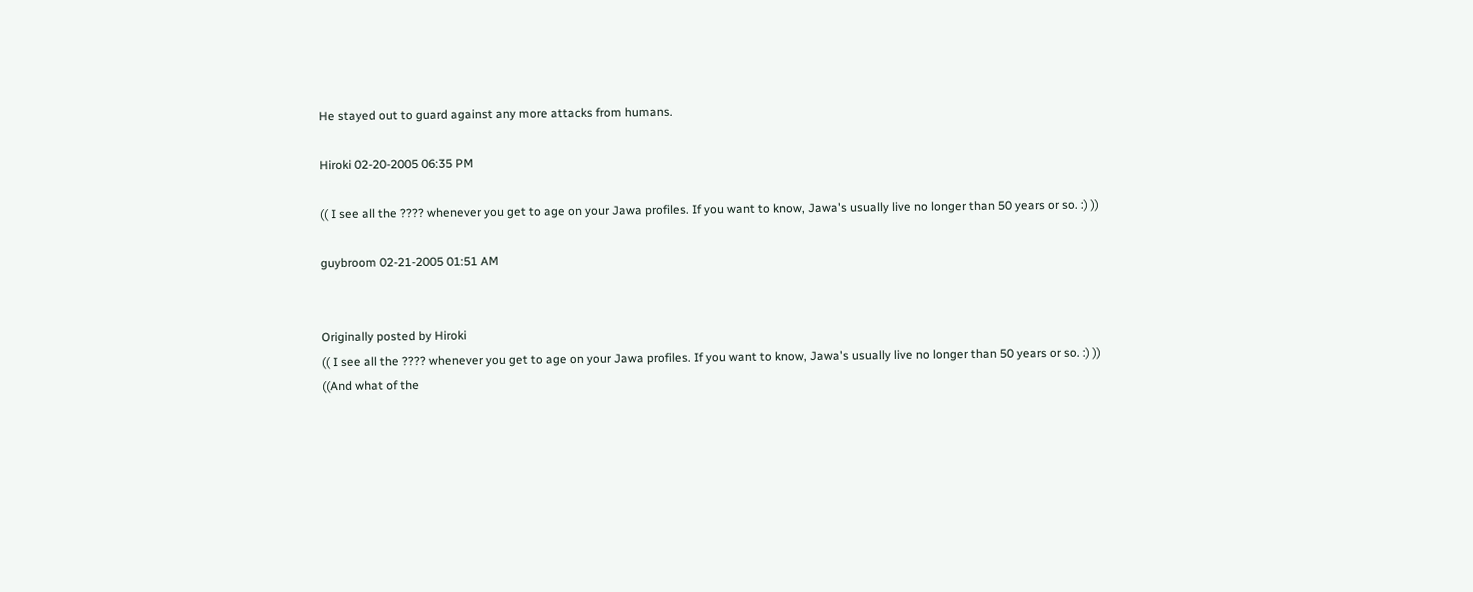He stayed out to guard against any more attacks from humans.

Hiroki 02-20-2005 06:35 PM

(( I see all the ???? whenever you get to age on your Jawa profiles. If you want to know, Jawa's usually live no longer than 50 years or so. :) ))

guybroom 02-21-2005 01:51 AM


Originally posted by Hiroki
(( I see all the ???? whenever you get to age on your Jawa profiles. If you want to know, Jawa's usually live no longer than 50 years or so. :) ))
((And what of the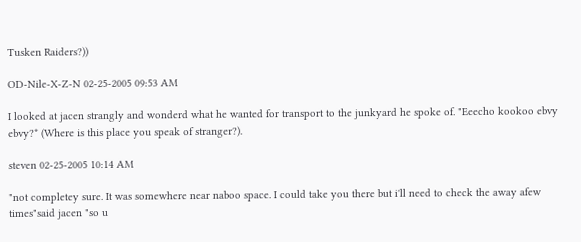Tusken Raiders?))

OD-Nile-X-Z-N 02-25-2005 09:53 AM

I looked at jacen strangly and wonderd what he wanted for transport to the junkyard he spoke of. "Eeecho kookoo ebvy ebvy?* (Where is this place you speak of stranger?).

steven 02-25-2005 10:14 AM

"not completey sure. It was somewhere near naboo space. I could take you there but i'll need to check the away afew times"said jacen "so u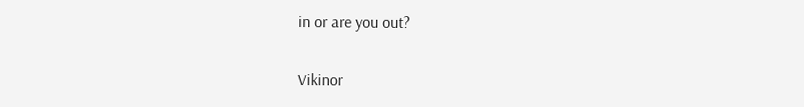in or are you out?

Vikinor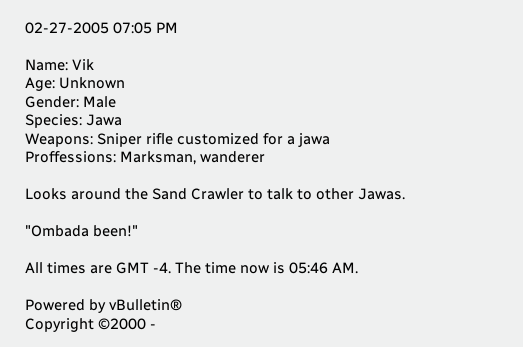02-27-2005 07:05 PM

Name: Vik
Age: Unknown
Gender: Male
Species: Jawa
Weapons: Sniper rifle customized for a jawa
Proffessions: Marksman, wanderer

Looks around the Sand Crawler to talk to other Jawas.

"Ombada been!"

All times are GMT -4. The time now is 05:46 AM.

Powered by vBulletin®
Copyright ©2000 -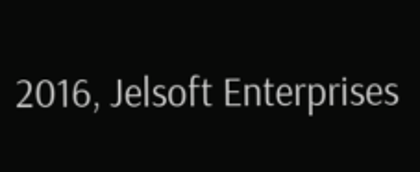2016, Jelsoft Enterprises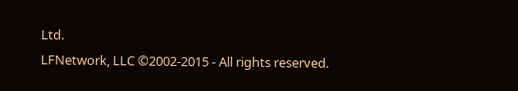Ltd.
LFNetwork, LLC ©2002-2015 - All rights reserved.